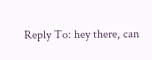Reply To: hey there, can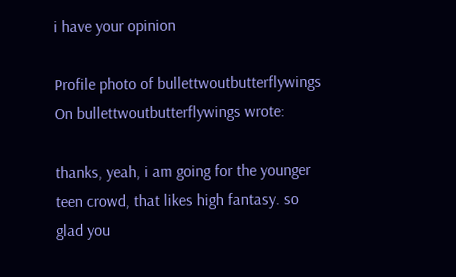i have your opinion

Profile photo of bullettwoutbutterflywings
On bullettwoutbutterflywings wrote:

thanks, yeah, i am going for the younger teen crowd, that likes high fantasy. so glad you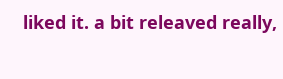liked it. a bit releaved really,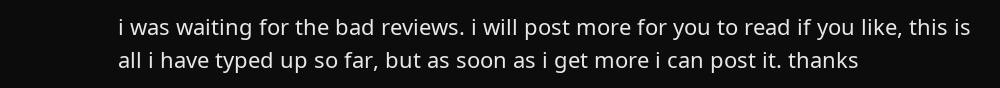i was waiting for the bad reviews. i will post more for you to read if you like, this is all i have typed up so far, but as soon as i get more i can post it. thanks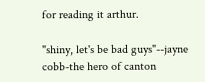for reading it arthur.

"shiny, let's be bad guys"--jayne cobb-the hero of canton